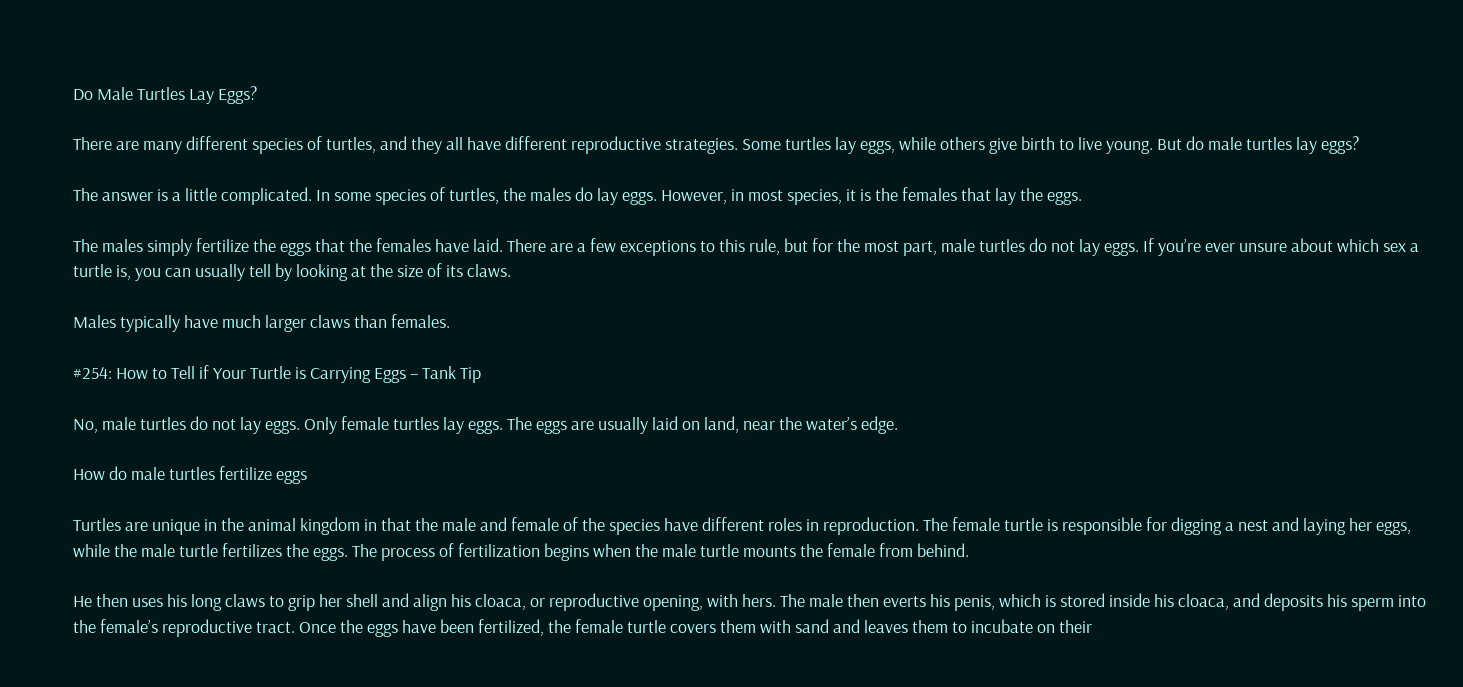Do Male Turtles Lay Eggs?

There are many different species of turtles, and they all have different reproductive strategies. Some turtles lay eggs, while others give birth to live young. But do male turtles lay eggs?

The answer is a little complicated. In some species of turtles, the males do lay eggs. However, in most species, it is the females that lay the eggs.

The males simply fertilize the eggs that the females have laid. There are a few exceptions to this rule, but for the most part, male turtles do not lay eggs. If you’re ever unsure about which sex a turtle is, you can usually tell by looking at the size of its claws.

Males typically have much larger claws than females.

#254: How to Tell if Your Turtle is Carrying Eggs – Tank Tip

No, male turtles do not lay eggs. Only female turtles lay eggs. The eggs are usually laid on land, near the water’s edge.

How do male turtles fertilize eggs

Turtles are unique in the animal kingdom in that the male and female of the species have different roles in reproduction. The female turtle is responsible for digging a nest and laying her eggs, while the male turtle fertilizes the eggs. The process of fertilization begins when the male turtle mounts the female from behind.

He then uses his long claws to grip her shell and align his cloaca, or reproductive opening, with hers. The male then everts his penis, which is stored inside his cloaca, and deposits his sperm into the female’s reproductive tract. Once the eggs have been fertilized, the female turtle covers them with sand and leaves them to incubate on their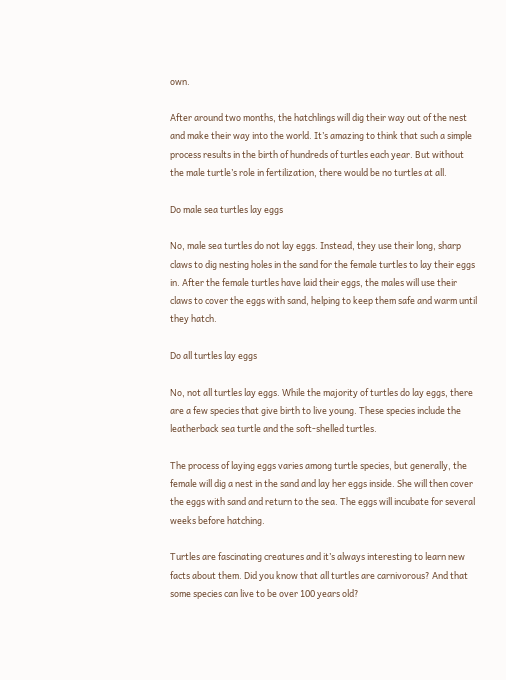own.

After around two months, the hatchlings will dig their way out of the nest and make their way into the world. It’s amazing to think that such a simple process results in the birth of hundreds of turtles each year. But without the male turtle’s role in fertilization, there would be no turtles at all.

Do male sea turtles lay eggs

No, male sea turtles do not lay eggs. Instead, they use their long, sharp claws to dig nesting holes in the sand for the female turtles to lay their eggs in. After the female turtles have laid their eggs, the males will use their claws to cover the eggs with sand, helping to keep them safe and warm until they hatch.

Do all turtles lay eggs

No, not all turtles lay eggs. While the majority of turtles do lay eggs, there are a few species that give birth to live young. These species include the leatherback sea turtle and the soft-shelled turtles.

The process of laying eggs varies among turtle species, but generally, the female will dig a nest in the sand and lay her eggs inside. She will then cover the eggs with sand and return to the sea. The eggs will incubate for several weeks before hatching.

Turtles are fascinating creatures and it’s always interesting to learn new facts about them. Did you know that all turtles are carnivorous? And that some species can live to be over 100 years old?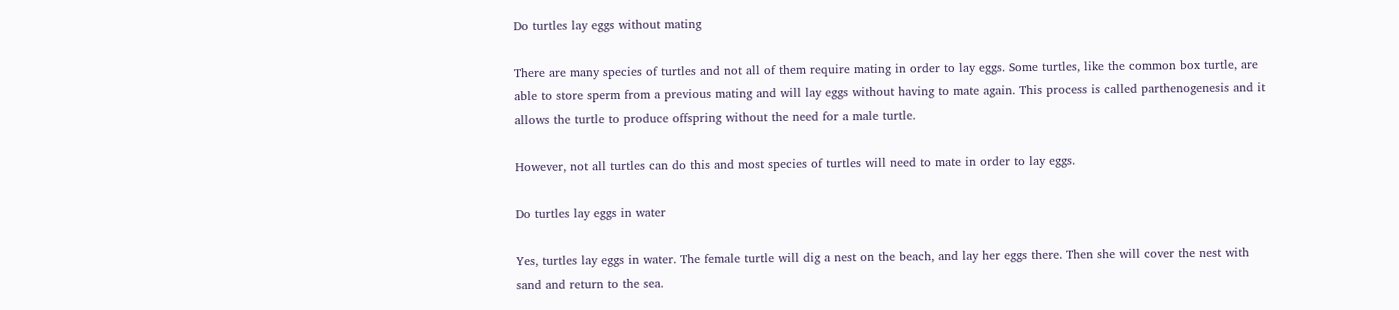Do turtles lay eggs without mating

There are many species of turtles and not all of them require mating in order to lay eggs. Some turtles, like the common box turtle, are able to store sperm from a previous mating and will lay eggs without having to mate again. This process is called parthenogenesis and it allows the turtle to produce offspring without the need for a male turtle.

However, not all turtles can do this and most species of turtles will need to mate in order to lay eggs.

Do turtles lay eggs in water

Yes, turtles lay eggs in water. The female turtle will dig a nest on the beach, and lay her eggs there. Then she will cover the nest with sand and return to the sea.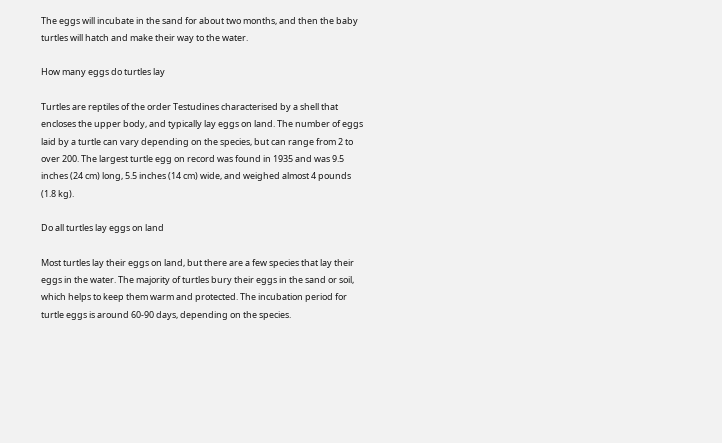The eggs will incubate in the sand for about two months, and then the baby turtles will hatch and make their way to the water.

How many eggs do turtles lay

Turtles are reptiles of the order Testudines characterised by a shell that encloses the upper body, and typically lay eggs on land. The number of eggs laid by a turtle can vary depending on the species, but can range from 2 to over 200. The largest turtle egg on record was found in 1935 and was 9.5 inches (24 cm) long, 5.5 inches (14 cm) wide, and weighed almost 4 pounds (1.8 kg).

Do all turtles lay eggs on land

Most turtles lay their eggs on land, but there are a few species that lay their eggs in the water. The majority of turtles bury their eggs in the sand or soil, which helps to keep them warm and protected. The incubation period for turtle eggs is around 60-90 days, depending on the species.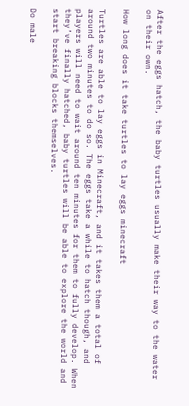After the eggs hatch, the baby turtles usually make their way to the water on their own.

How long does it take turtles to lay eggs minecraft

Turtles are able to lay eggs in Minecraft, and it takes them a total of around two minutes to do so. The eggs take a while to hatch though, and players will need to wait around ten minutes for them to fully develop. When they’ve finally hatched, baby turtles will be able to explore the world and start breaking blocks themselves.

Do male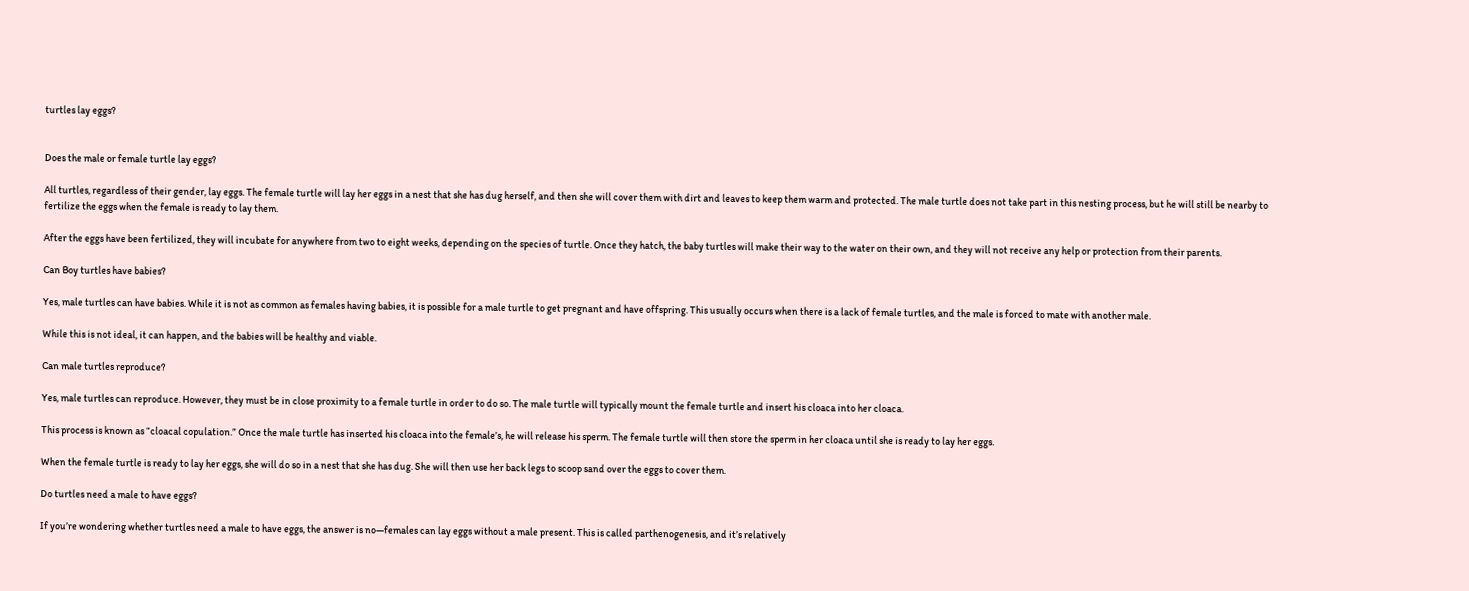turtles lay eggs?


Does the male or female turtle lay eggs?

All turtles, regardless of their gender, lay eggs. The female turtle will lay her eggs in a nest that she has dug herself, and then she will cover them with dirt and leaves to keep them warm and protected. The male turtle does not take part in this nesting process, but he will still be nearby to fertilize the eggs when the female is ready to lay them.

After the eggs have been fertilized, they will incubate for anywhere from two to eight weeks, depending on the species of turtle. Once they hatch, the baby turtles will make their way to the water on their own, and they will not receive any help or protection from their parents.

Can Boy turtles have babies?

Yes, male turtles can have babies. While it is not as common as females having babies, it is possible for a male turtle to get pregnant and have offspring. This usually occurs when there is a lack of female turtles, and the male is forced to mate with another male.

While this is not ideal, it can happen, and the babies will be healthy and viable.

Can male turtles reproduce?

Yes, male turtles can reproduce. However, they must be in close proximity to a female turtle in order to do so. The male turtle will typically mount the female turtle and insert his cloaca into her cloaca.

This process is known as “cloacal copulation.” Once the male turtle has inserted his cloaca into the female’s, he will release his sperm. The female turtle will then store the sperm in her cloaca until she is ready to lay her eggs.

When the female turtle is ready to lay her eggs, she will do so in a nest that she has dug. She will then use her back legs to scoop sand over the eggs to cover them.

Do turtles need a male to have eggs?

If you’re wondering whether turtles need a male to have eggs, the answer is no—females can lay eggs without a male present. This is called parthenogenesis, and it’s relatively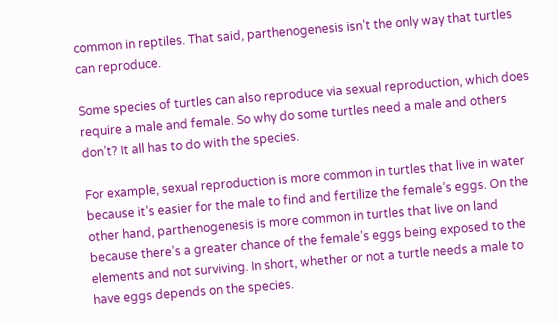common in reptiles. That said, parthenogenesis isn’t the only way that turtles can reproduce.

Some species of turtles can also reproduce via sexual reproduction, which does require a male and female. So why do some turtles need a male and others don’t? It all has to do with the species.

For example, sexual reproduction is more common in turtles that live in water because it’s easier for the male to find and fertilize the female’s eggs. On the other hand, parthenogenesis is more common in turtles that live on land because there’s a greater chance of the female’s eggs being exposed to the elements and not surviving. In short, whether or not a turtle needs a male to have eggs depends on the species.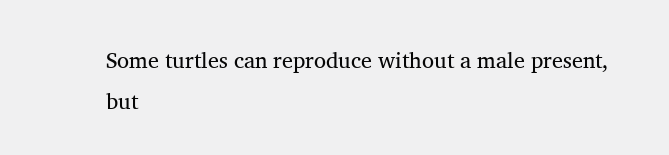Some turtles can reproduce without a male present, but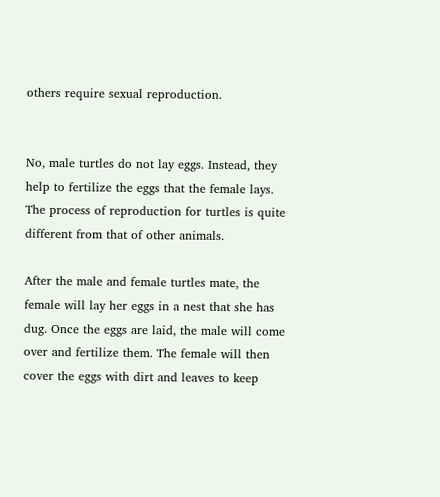others require sexual reproduction.


No, male turtles do not lay eggs. Instead, they help to fertilize the eggs that the female lays. The process of reproduction for turtles is quite different from that of other animals.

After the male and female turtles mate, the female will lay her eggs in a nest that she has dug. Once the eggs are laid, the male will come over and fertilize them. The female will then cover the eggs with dirt and leaves to keep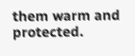them warm and protected.